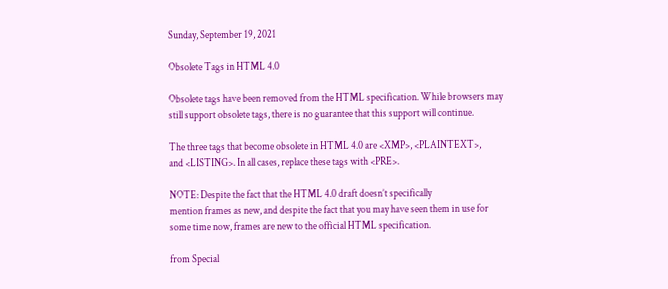Sunday, September 19, 2021

Obsolete Tags in HTML 4.0

Obsolete tags have been removed from the HTML specification. While browsers may
still support obsolete tags, there is no guarantee that this support will continue.

The three tags that become obsolete in HTML 4.0 are <XMP>, <PLAINTEXT>,
and <LISTING>. In all cases, replace these tags with <PRE>.

NOTE: Despite the fact that the HTML 4.0 draft doesn’t specifically
mention frames as new, and despite the fact that you may have seen them in use for
some time now, frames are new to the official HTML specification.

from Special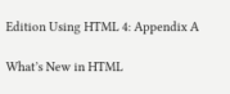Edition Using HTML 4: Appendix A

What’s New in HTML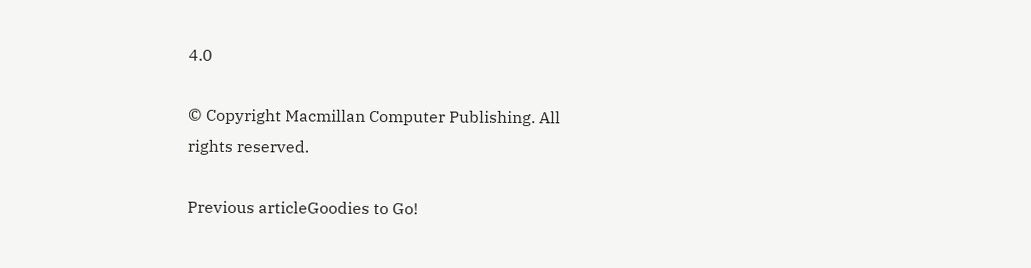4.0

© Copyright Macmillan Computer Publishing. All
rights reserved.

Previous articleGoodies to Go!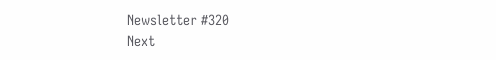Newsletter #320
Next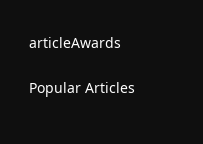articleAwards

Popular Articles